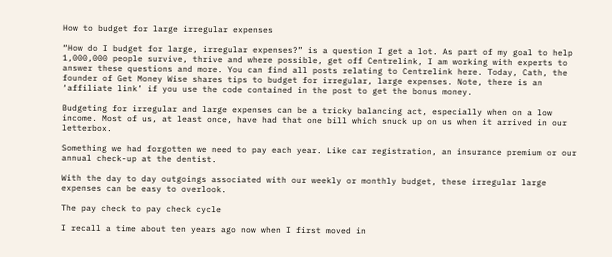How to budget for large irregular expenses

“How do I budget for large, irregular expenses?” is a question I get a lot. As part of my goal to help 1,000,000 people survive, thrive and where possible, get off Centrelink, I am working with experts to answer these questions and more. You can find all posts relating to Centrelink here. Today, Cath, the founder of Get Money Wise shares tips to budget for irregular, large expenses. Note, there is an ‘affiliate link’ if you use the code contained in the post to get the bonus money.

Budgeting for irregular and large expenses can be a tricky balancing act, especially when on a low income. Most of us, at least once, have had that one bill which snuck up on us when it arrived in our letterbox.

Something we had forgotten we need to pay each year. Like car registration, an insurance premium or our annual check-up at the dentist.

With the day to day outgoings associated with our weekly or monthly budget, these irregular large expenses can be easy to overlook.

The pay check to pay check cycle

I recall a time about ten years ago now when I first moved in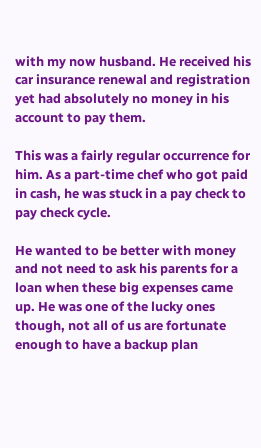with my now husband. He received his car insurance renewal and registration yet had absolutely no money in his account to pay them.

This was a fairly regular occurrence for him. As a part-time chef who got paid in cash, he was stuck in a pay check to pay check cycle.

He wanted to be better with money and not need to ask his parents for a loan when these big expenses came up. He was one of the lucky ones though, not all of us are fortunate enough to have a backup plan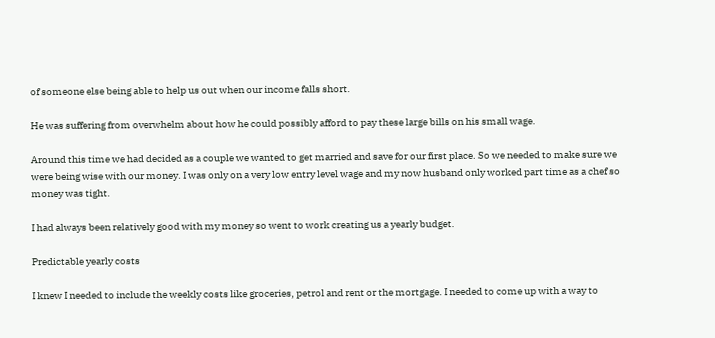of someone else being able to help us out when our income falls short.

He was suffering from overwhelm about how he could possibly afford to pay these large bills on his small wage.

Around this time we had decided as a couple we wanted to get married and save for our first place. So we needed to make sure we were being wise with our money. I was only on a very low entry level wage and my now husband only worked part time as a chef so money was tight.

I had always been relatively good with my money so went to work creating us a yearly budget.

Predictable yearly costs

I knew I needed to include the weekly costs like groceries, petrol and rent or the mortgage. I needed to come up with a way to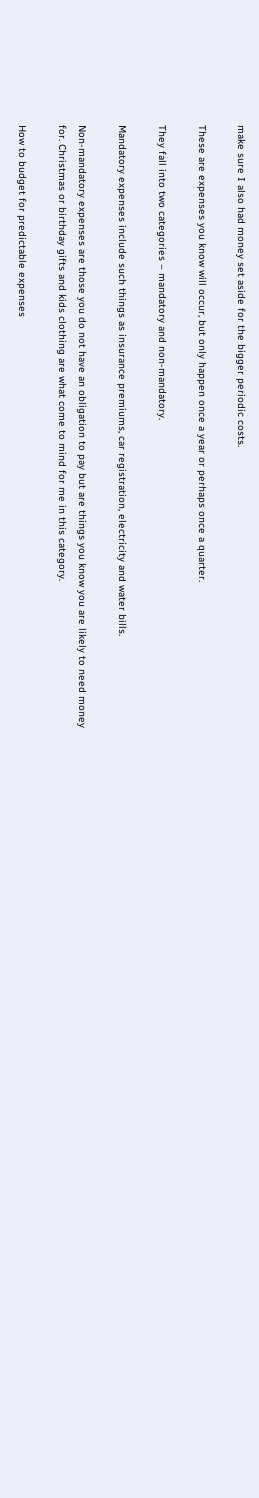make sure I also had money set aside for the bigger periodic costs.

These are expenses you know will occur, but only happen once a year or perhaps once a quarter.

They fall into two categories – mandatory and non-mandatory.

Mandatory expenses include such things as insurance premiums, car registration, electricity and water bills.

Non-mandatory expenses are those you do not have an obligation to pay but are things you know you are likely to need money for. Christmas or birthday gifts and kids clothing are what come to mind for me in this category.

How to budget for predictable expenses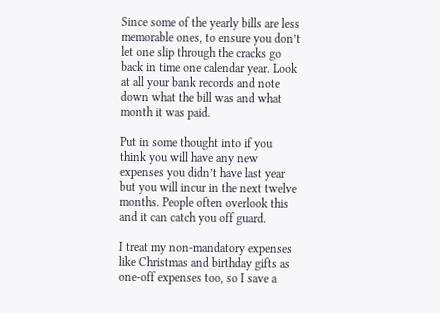Since some of the yearly bills are less memorable ones, to ensure you don’t let one slip through the cracks go back in time one calendar year. Look at all your bank records and note down what the bill was and what month it was paid.

Put in some thought into if you think you will have any new expenses you didn’t have last year but you will incur in the next twelve months. People often overlook this and it can catch you off guard.

I treat my non-mandatory expenses like Christmas and birthday gifts as one-off expenses too, so I save a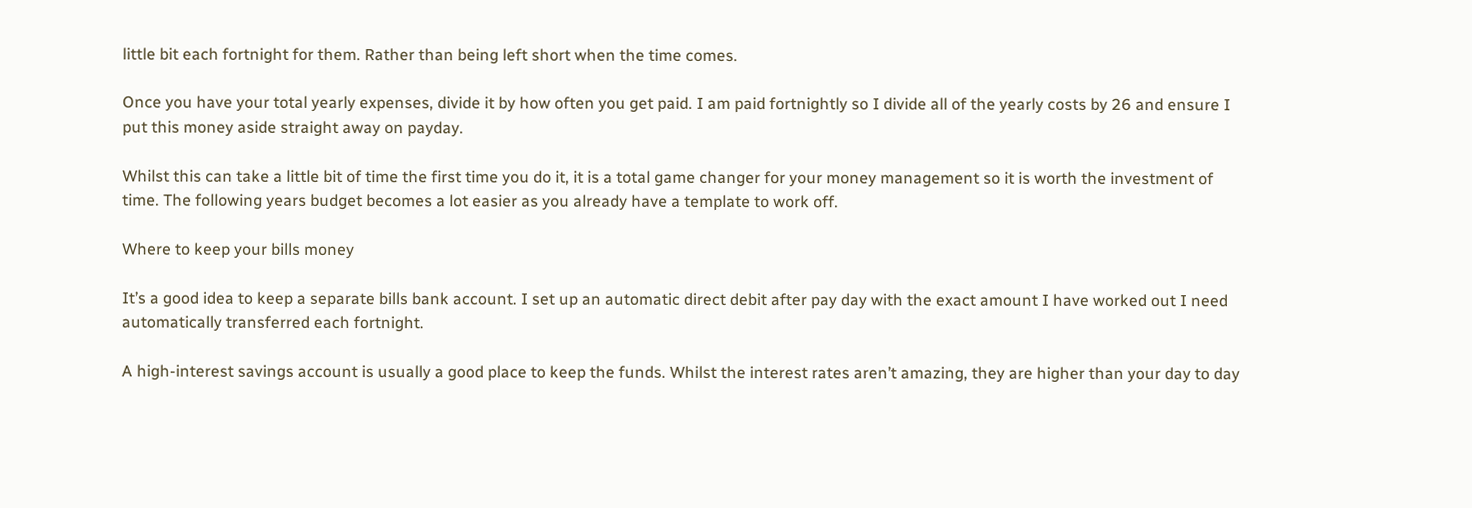little bit each fortnight for them. Rather than being left short when the time comes.

Once you have your total yearly expenses, divide it by how often you get paid. I am paid fortnightly so I divide all of the yearly costs by 26 and ensure I put this money aside straight away on payday.

Whilst this can take a little bit of time the first time you do it, it is a total game changer for your money management so it is worth the investment of time. The following years budget becomes a lot easier as you already have a template to work off.

Where to keep your bills money

It’s a good idea to keep a separate bills bank account. I set up an automatic direct debit after pay day with the exact amount I have worked out I need automatically transferred each fortnight.

A high-interest savings account is usually a good place to keep the funds. Whilst the interest rates aren’t amazing, they are higher than your day to day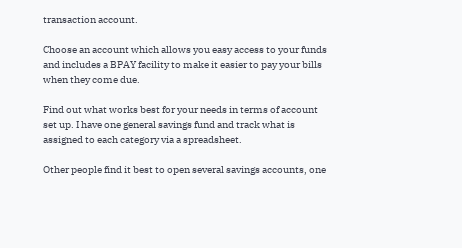transaction account.

Choose an account which allows you easy access to your funds and includes a BPAY facility to make it easier to pay your bills when they come due.

Find out what works best for your needs in terms of account set up. I have one general savings fund and track what is assigned to each category via a spreadsheet.

Other people find it best to open several savings accounts, one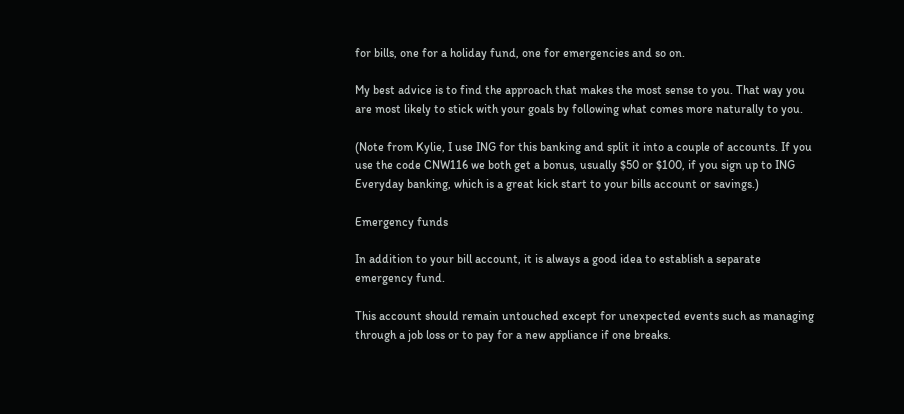for bills, one for a holiday fund, one for emergencies and so on.

My best advice is to find the approach that makes the most sense to you. That way you are most likely to stick with your goals by following what comes more naturally to you.

(Note from Kylie, I use ING for this banking and split it into a couple of accounts. If you use the code CNW116 we both get a bonus, usually $50 or $100, if you sign up to ING Everyday banking, which is a great kick start to your bills account or savings.)

Emergency funds

In addition to your bill account, it is always a good idea to establish a separate emergency fund.

This account should remain untouched except for unexpected events such as managing through a job loss or to pay for a new appliance if one breaks.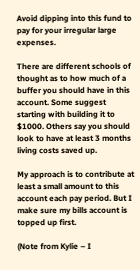Avoid dipping into this fund to pay for your irregular large expenses.

There are different schools of thought as to how much of a buffer you should have in this account. Some suggest starting with building it to $1000. Others say you should look to have at least 3 months living costs saved up.

My approach is to contribute at least a small amount to this account each pay period. But I make sure my bills account is topped up first.

(Note from Kylie – I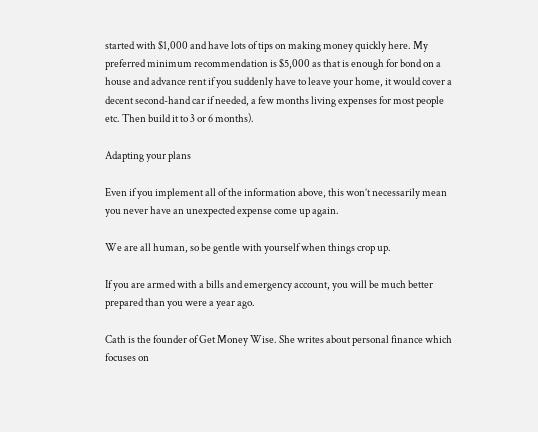started with $1,000 and have lots of tips on making money quickly here. My preferred minimum recommendation is $5,000 as that is enough for bond on a house and advance rent if you suddenly have to leave your home, it would cover a decent second-hand car if needed, a few months living expenses for most people etc. Then build it to 3 or 6 months).

Adapting your plans

Even if you implement all of the information above, this won’t necessarily mean you never have an unexpected expense come up again.

We are all human, so be gentle with yourself when things crop up.

If you are armed with a bills and emergency account, you will be much better prepared than you were a year ago.

Cath is the founder of Get Money Wise. She writes about personal finance which focuses on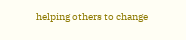helping others to change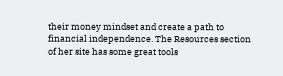their money mindset and create a path to financial independence. The Resources section of her site has some great tools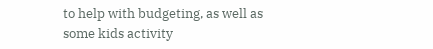to help with budgeting, as well as some kids activity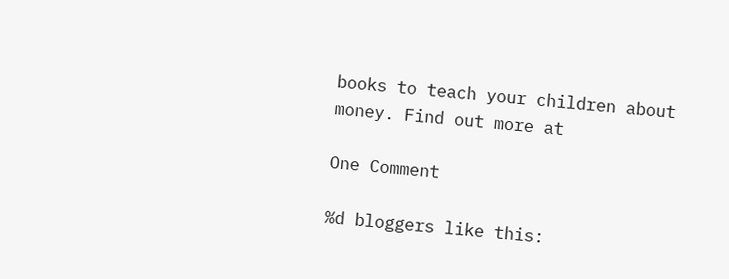books to teach your children about money. Find out more at

One Comment

%d bloggers like this: